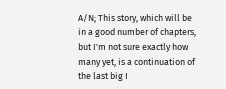A/N; This story, which will be in a good number of chapters, but I'm not sure exactly how many yet, is a continuation of the last big I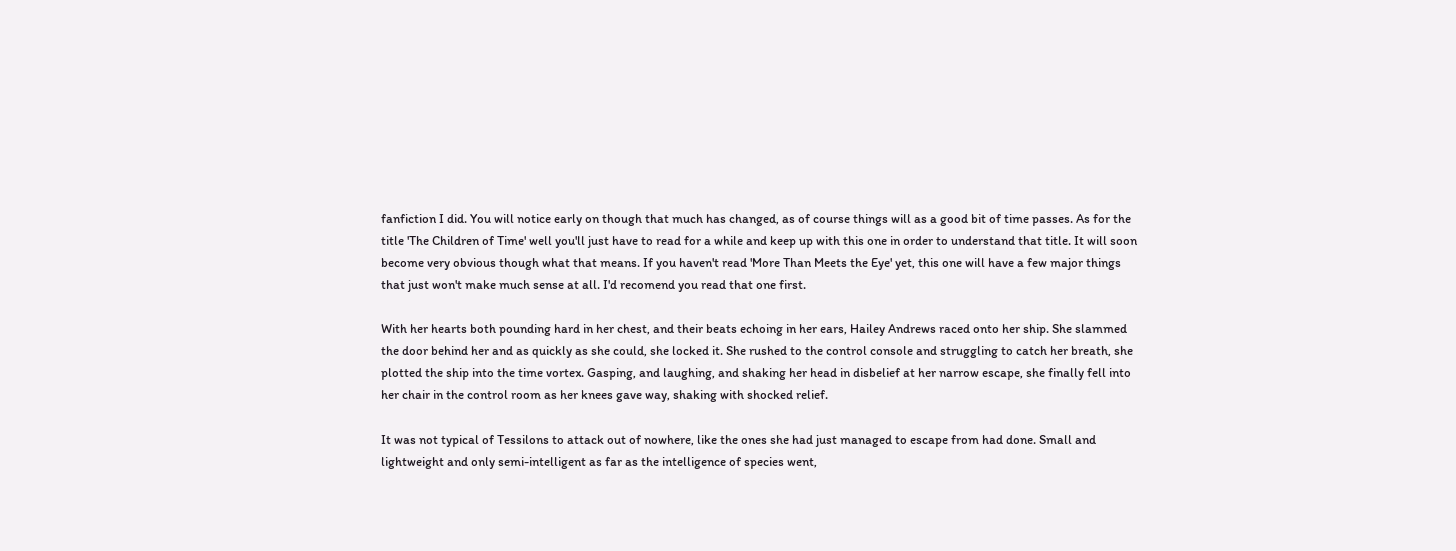fanfiction I did. You will notice early on though that much has changed, as of course things will as a good bit of time passes. As for the title 'The Children of Time' well you'll just have to read for a while and keep up with this one in order to understand that title. It will soon become very obvious though what that means. If you haven't read 'More Than Meets the Eye' yet, this one will have a few major things that just won't make much sense at all. I'd recomend you read that one first.

With her hearts both pounding hard in her chest, and their beats echoing in her ears, Hailey Andrews raced onto her ship. She slammed the door behind her and as quickly as she could, she locked it. She rushed to the control console and struggling to catch her breath, she plotted the ship into the time vortex. Gasping, and laughing, and shaking her head in disbelief at her narrow escape, she finally fell into her chair in the control room as her knees gave way, shaking with shocked relief.

It was not typical of Tessilons to attack out of nowhere, like the ones she had just managed to escape from had done. Small and lightweight and only semi-intelligent as far as the intelligence of species went,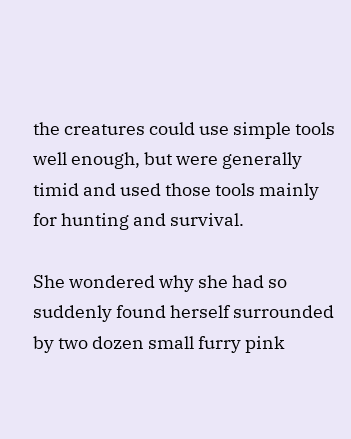the creatures could use simple tools well enough, but were generally timid and used those tools mainly for hunting and survival.

She wondered why she had so suddenly found herself surrounded by two dozen small furry pink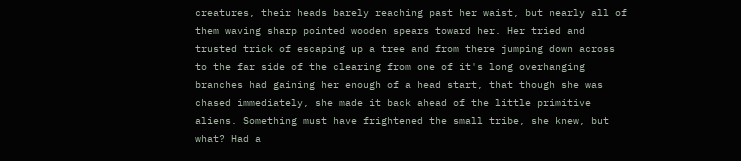creatures, their heads barely reaching past her waist, but nearly all of them waving sharp pointed wooden spears toward her. Her tried and trusted trick of escaping up a tree and from there jumping down across to the far side of the clearing from one of it's long overhanging branches had gaining her enough of a head start, that though she was chased immediately, she made it back ahead of the little primitive aliens. Something must have frightened the small tribe, she knew, but what? Had a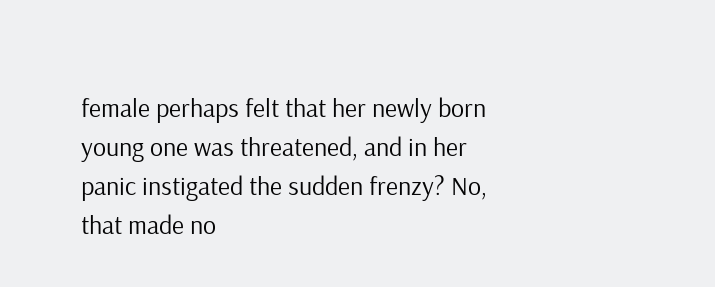female perhaps felt that her newly born young one was threatened, and in her panic instigated the sudden frenzy? No, that made no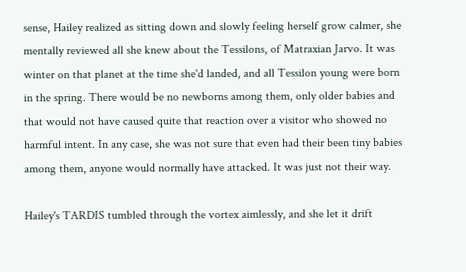sense, Hailey realized as sitting down and slowly feeling herself grow calmer, she mentally reviewed all she knew about the Tessilons, of Matraxian Jarvo. It was winter on that planet at the time she'd landed, and all Tessilon young were born in the spring. There would be no newborns among them, only older babies and that would not have caused quite that reaction over a visitor who showed no harmful intent. In any case, she was not sure that even had their been tiny babies among them, anyone would normally have attacked. It was just not their way.

Hailey's TARDIS tumbled through the vortex aimlessly, and she let it drift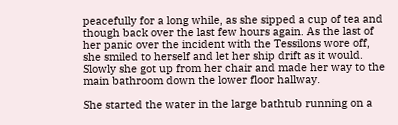peacefully for a long while, as she sipped a cup of tea and though back over the last few hours again. As the last of her panic over the incident with the Tessilons wore off, she smiled to herself and let her ship drift as it would. Slowly she got up from her chair and made her way to the main bathroom down the lower floor hallway.

She started the water in the large bathtub running on a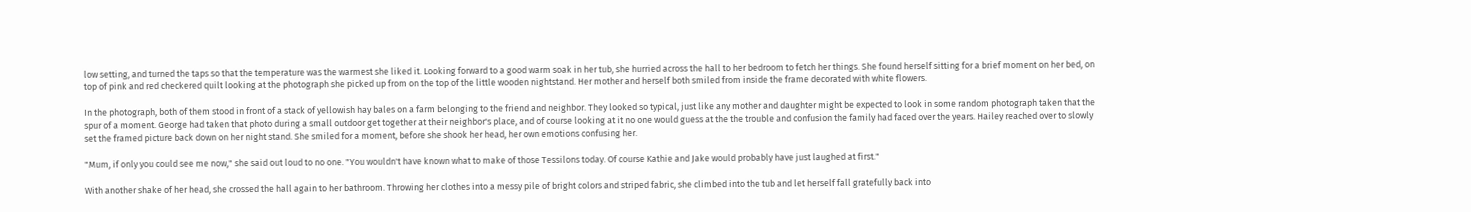low setting, and turned the taps so that the temperature was the warmest she liked it. Looking forward to a good warm soak in her tub, she hurried across the hall to her bedroom to fetch her things. She found herself sitting for a brief moment on her bed, on top of pink and red checkered quilt looking at the photograph she picked up from on the top of the little wooden nightstand. Her mother and herself both smiled from inside the frame decorated with white flowers.

In the photograph, both of them stood in front of a stack of yellowish hay bales on a farm belonging to the friend and neighbor. They looked so typical, just like any mother and daughter might be expected to look in some random photograph taken that the spur of a moment. George had taken that photo during a small outdoor get together at their neighbor's place, and of course looking at it no one would guess at the the trouble and confusion the family had faced over the years. Hailey reached over to slowly set the framed picture back down on her night stand. She smiled for a moment, before she shook her head, her own emotions confusing her.

"Mum, if only you could see me now," she said out loud to no one. "You wouldn't have known what to make of those Tessilons today. Of course Kathie and Jake would probably have just laughed at first."

With another shake of her head, she crossed the hall again to her bathroom. Throwing her clothes into a messy pile of bright colors and striped fabric, she climbed into the tub and let herself fall gratefully back into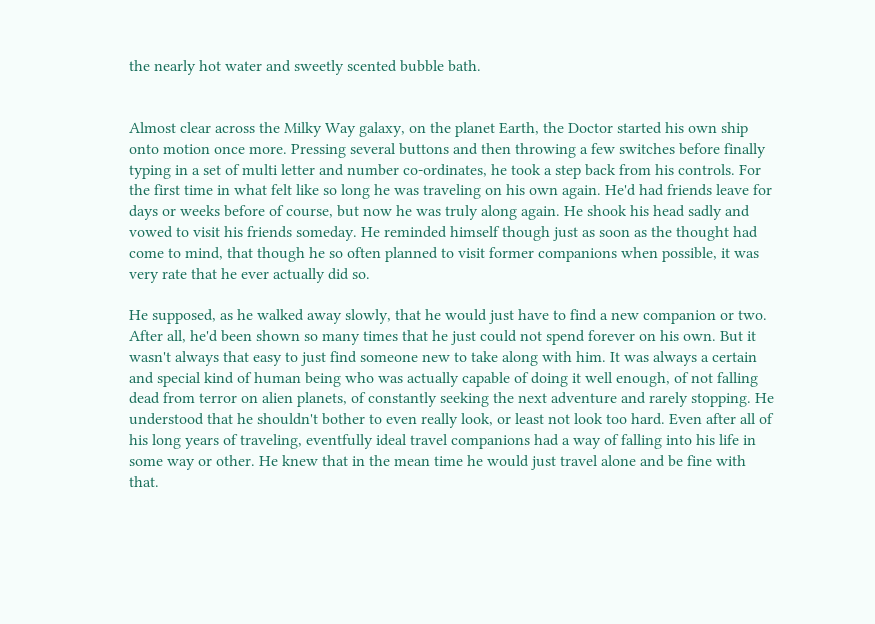the nearly hot water and sweetly scented bubble bath.


Almost clear across the Milky Way galaxy, on the planet Earth, the Doctor started his own ship onto motion once more. Pressing several buttons and then throwing a few switches before finally typing in a set of multi letter and number co-ordinates, he took a step back from his controls. For the first time in what felt like so long he was traveling on his own again. He'd had friends leave for days or weeks before of course, but now he was truly along again. He shook his head sadly and vowed to visit his friends someday. He reminded himself though just as soon as the thought had come to mind, that though he so often planned to visit former companions when possible, it was very rate that he ever actually did so.

He supposed, as he walked away slowly, that he would just have to find a new companion or two. After all, he'd been shown so many times that he just could not spend forever on his own. But it wasn't always that easy to just find someone new to take along with him. It was always a certain and special kind of human being who was actually capable of doing it well enough, of not falling dead from terror on alien planets, of constantly seeking the next adventure and rarely stopping. He understood that he shouldn't bother to even really look, or least not look too hard. Even after all of his long years of traveling, eventfully ideal travel companions had a way of falling into his life in some way or other. He knew that in the mean time he would just travel alone and be fine with that.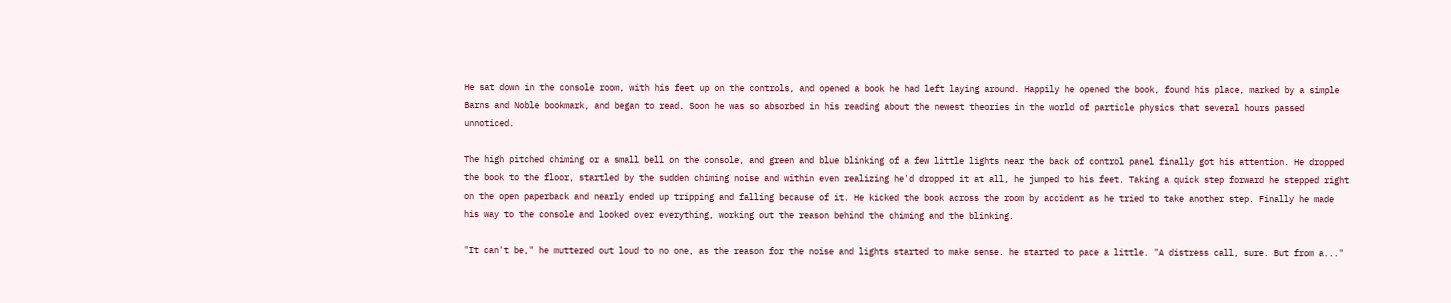He sat down in the console room, with his feet up on the controls, and opened a book he had left laying around. Happily he opened the book, found his place, marked by a simple Barns and Noble bookmark, and began to read. Soon he was so absorbed in his reading about the newest theories in the world of particle physics that several hours passed unnoticed.

The high pitched chiming or a small bell on the console, and green and blue blinking of a few little lights near the back of control panel finally got his attention. He dropped the book to the floor, startled by the sudden chiming noise and within even realizing he'd dropped it at all, he jumped to his feet. Taking a quick step forward he stepped right on the open paperback and nearly ended up tripping and falling because of it. He kicked the book across the room by accident as he tried to take another step. Finally he made his way to the console and looked over everything, working out the reason behind the chiming and the blinking.

"It can't be," he muttered out loud to no one, as the reason for the noise and lights started to make sense. he started to pace a little. "A distress call, sure. But from a..."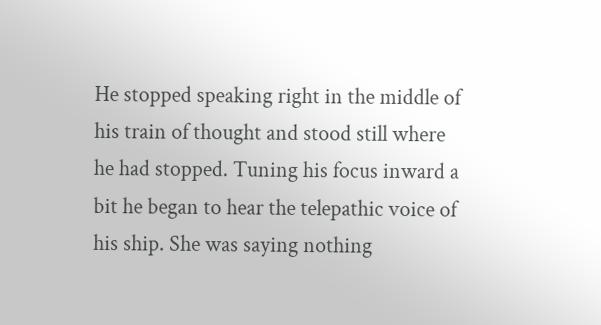He stopped speaking right in the middle of his train of thought and stood still where he had stopped. Tuning his focus inward a bit he began to hear the telepathic voice of his ship. She was saying nothing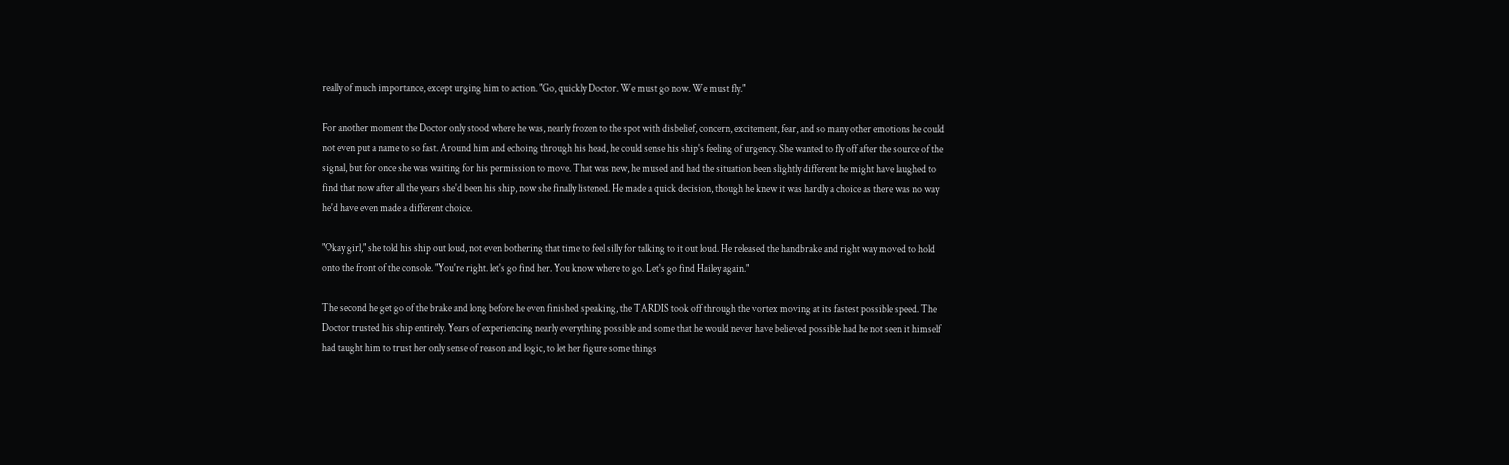really of much importance, except urging him to action. "Go, quickly Doctor. We must go now. We must fly."

For another moment the Doctor only stood where he was, nearly frozen to the spot with disbelief, concern, excitement, fear, and so many other emotions he could not even put a name to so fast. Around him and echoing through his head, he could sense his ship's feeling of urgency. She wanted to fly off after the source of the signal, but for once she was waiting for his permission to move. That was new, he mused and had the situation been slightly different he might have laughed to find that now after all the years she'd been his ship, now she finally listened. He made a quick decision, though he knew it was hardly a choice as there was no way he'd have even made a different choice.

"Okay girl," she told his ship out loud, not even bothering that time to feel silly for talking to it out loud. He released the handbrake and right way moved to hold onto the front of the console. "You're right. let's go find her. You know where to go. Let's go find Hailey again."

The second he get go of the brake and long before he even finished speaking, the TARDIS took off through the vortex moving at its fastest possible speed. The Doctor trusted his ship entirely. Years of experiencing nearly everything possible and some that he would never have believed possible had he not seen it himself had taught him to trust her only sense of reason and logic, to let her figure some things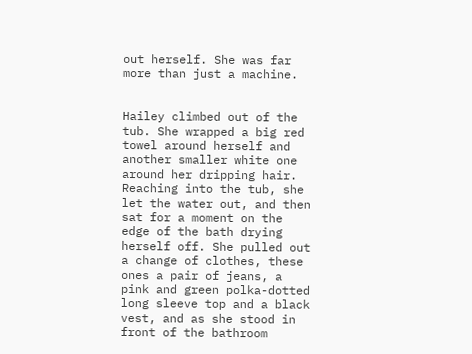out herself. She was far more than just a machine.


Hailey climbed out of the tub. She wrapped a big red towel around herself and another smaller white one around her dripping hair. Reaching into the tub, she let the water out, and then sat for a moment on the edge of the bath drying herself off. She pulled out a change of clothes, these ones a pair of jeans, a pink and green polka-dotted long sleeve top and a black vest, and as she stood in front of the bathroom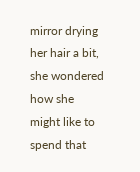mirror drying her hair a bit, she wondered how she might like to spend that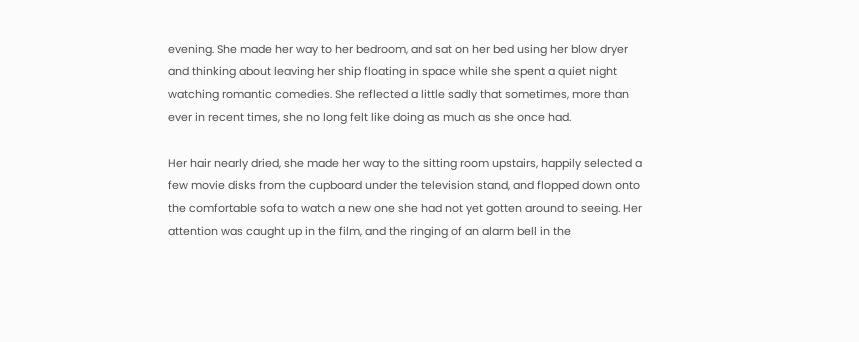evening. She made her way to her bedroom, and sat on her bed using her blow dryer and thinking about leaving her ship floating in space while she spent a quiet night watching romantic comedies. She reflected a little sadly that sometimes, more than ever in recent times, she no long felt like doing as much as she once had.

Her hair nearly dried, she made her way to the sitting room upstairs, happily selected a few movie disks from the cupboard under the television stand, and flopped down onto the comfortable sofa to watch a new one she had not yet gotten around to seeing. Her attention was caught up in the film, and the ringing of an alarm bell in the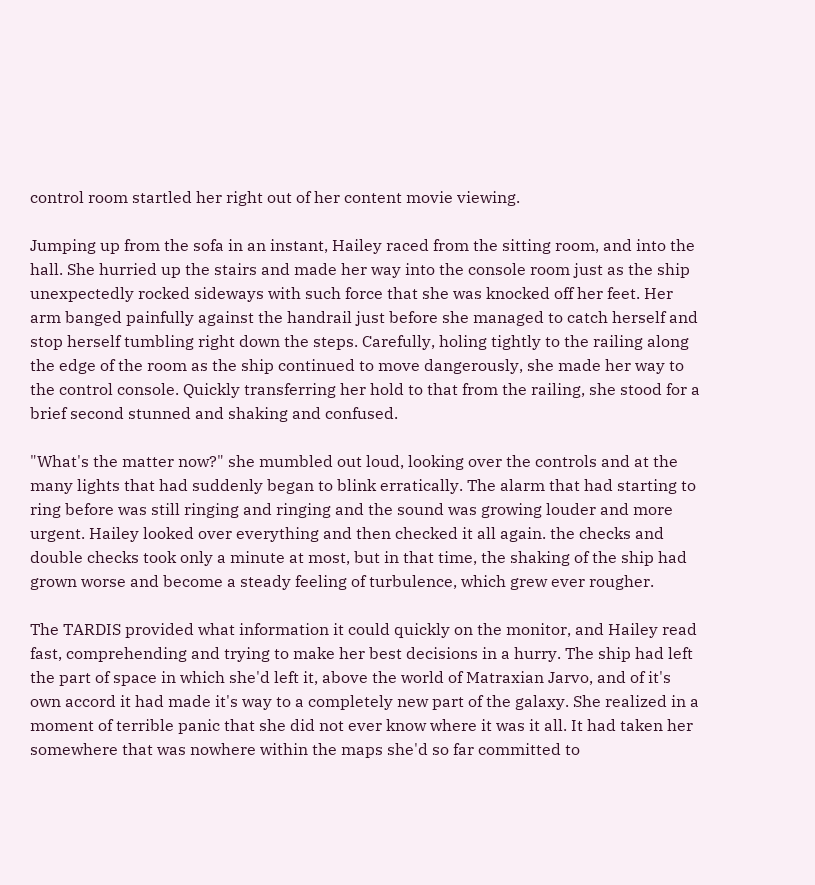control room startled her right out of her content movie viewing.

Jumping up from the sofa in an instant, Hailey raced from the sitting room, and into the hall. She hurried up the stairs and made her way into the console room just as the ship unexpectedly rocked sideways with such force that she was knocked off her feet. Her arm banged painfully against the handrail just before she managed to catch herself and stop herself tumbling right down the steps. Carefully, holing tightly to the railing along the edge of the room as the ship continued to move dangerously, she made her way to the control console. Quickly transferring her hold to that from the railing, she stood for a brief second stunned and shaking and confused.

"What's the matter now?" she mumbled out loud, looking over the controls and at the many lights that had suddenly began to blink erratically. The alarm that had starting to ring before was still ringing and ringing and the sound was growing louder and more urgent. Hailey looked over everything and then checked it all again. the checks and double checks took only a minute at most, but in that time, the shaking of the ship had grown worse and become a steady feeling of turbulence, which grew ever rougher.

The TARDIS provided what information it could quickly on the monitor, and Hailey read fast, comprehending and trying to make her best decisions in a hurry. The ship had left the part of space in which she'd left it, above the world of Matraxian Jarvo, and of it's own accord it had made it's way to a completely new part of the galaxy. She realized in a moment of terrible panic that she did not ever know where it was it all. It had taken her somewhere that was nowhere within the maps she'd so far committed to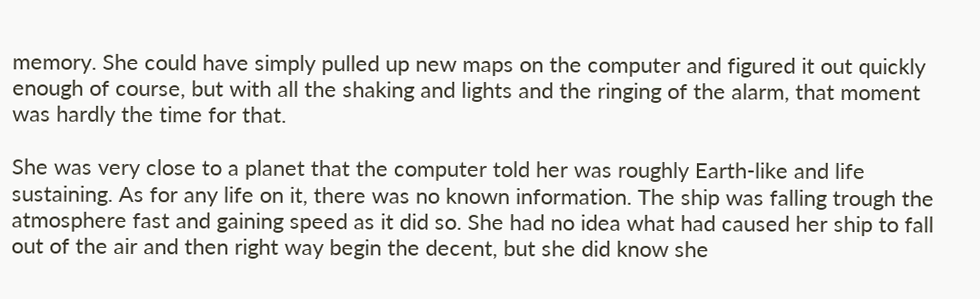memory. She could have simply pulled up new maps on the computer and figured it out quickly enough of course, but with all the shaking and lights and the ringing of the alarm, that moment was hardly the time for that.

She was very close to a planet that the computer told her was roughly Earth-like and life sustaining. As for any life on it, there was no known information. The ship was falling trough the atmosphere fast and gaining speed as it did so. She had no idea what had caused her ship to fall out of the air and then right way begin the decent, but she did know she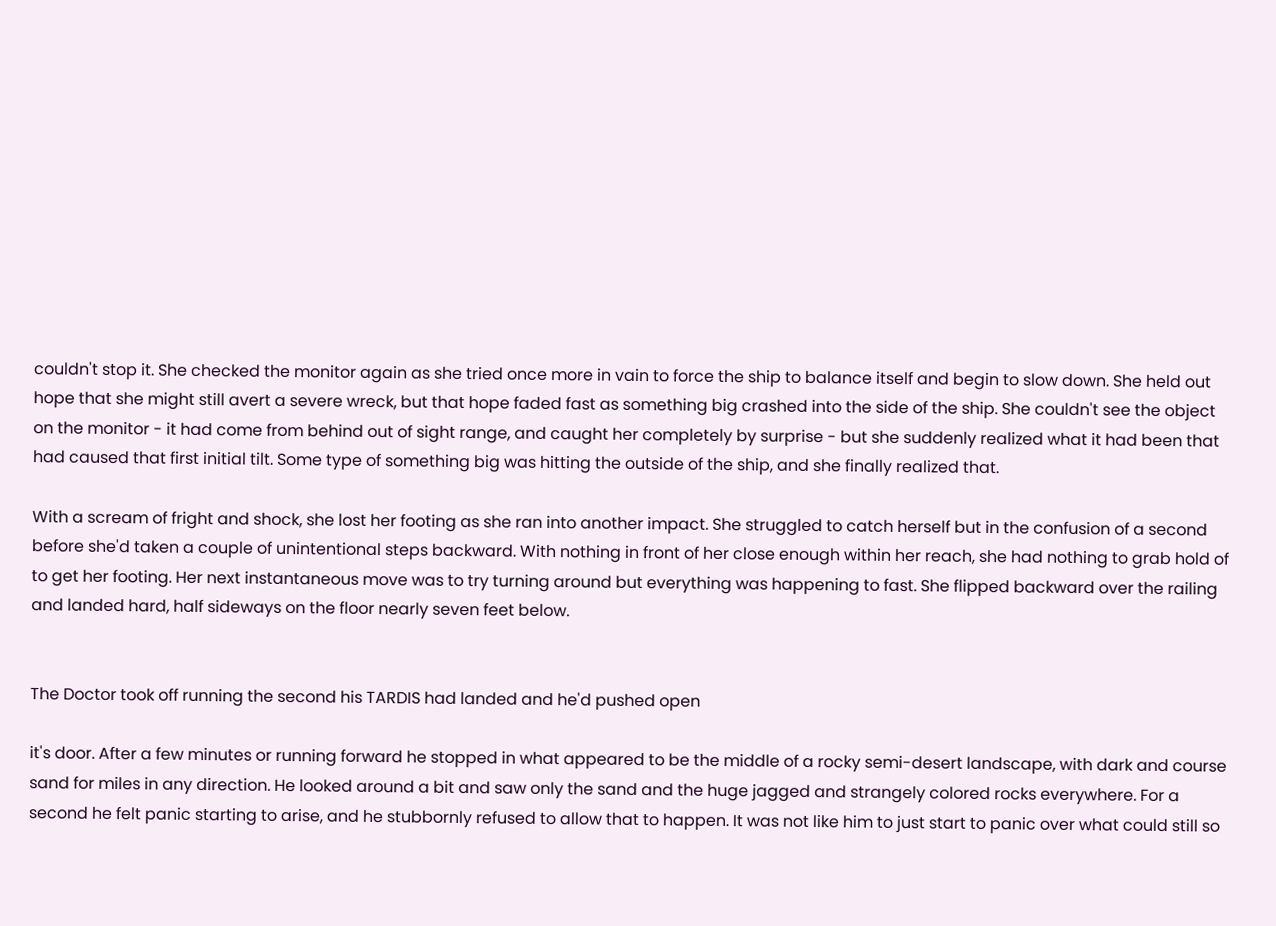couldn't stop it. She checked the monitor again as she tried once more in vain to force the ship to balance itself and begin to slow down. She held out hope that she might still avert a severe wreck, but that hope faded fast as something big crashed into the side of the ship. She couldn't see the object on the monitor - it had come from behind out of sight range, and caught her completely by surprise - but she suddenly realized what it had been that had caused that first initial tilt. Some type of something big was hitting the outside of the ship, and she finally realized that.

With a scream of fright and shock, she lost her footing as she ran into another impact. She struggled to catch herself but in the confusion of a second before she'd taken a couple of unintentional steps backward. With nothing in front of her close enough within her reach, she had nothing to grab hold of to get her footing. Her next instantaneous move was to try turning around but everything was happening to fast. She flipped backward over the railing and landed hard, half sideways on the floor nearly seven feet below.


The Doctor took off running the second his TARDIS had landed and he'd pushed open

it's door. After a few minutes or running forward he stopped in what appeared to be the middle of a rocky semi-desert landscape, with dark and course sand for miles in any direction. He looked around a bit and saw only the sand and the huge jagged and strangely colored rocks everywhere. For a second he felt panic starting to arise, and he stubbornly refused to allow that to happen. It was not like him to just start to panic over what could still so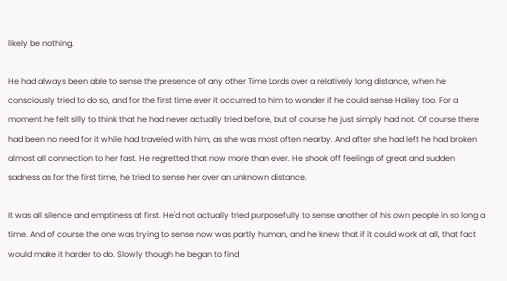likely be nothing.

He had always been able to sense the presence of any other Time Lords over a relatively long distance, when he consciously tried to do so, and for the first time ever it occurred to him to wonder if he could sense Hailey too. For a moment he felt silly to think that he had never actually tried before, but of course he just simply had not. Of course there had been no need for it while had traveled with him, as she was most often nearby. And after she had left he had broken almost all connection to her fast. He regretted that now more than ever. He shook off feelings of great and sudden sadness as for the first time, he tried to sense her over an unknown distance.

It was all silence and emptiness at first. He'd not actually tried purposefully to sense another of his own people in so long a time. And of course the one was trying to sense now was partly human, and he knew that if it could work at all, that fact would make it harder to do. Slowly though he began to find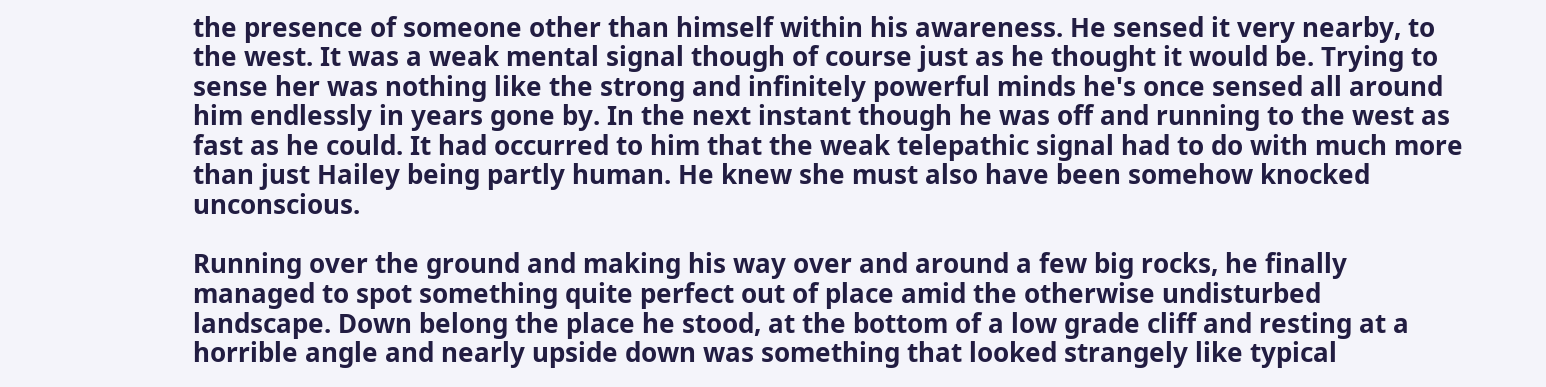the presence of someone other than himself within his awareness. He sensed it very nearby, to the west. It was a weak mental signal though of course just as he thought it would be. Trying to sense her was nothing like the strong and infinitely powerful minds he's once sensed all around him endlessly in years gone by. In the next instant though he was off and running to the west as fast as he could. It had occurred to him that the weak telepathic signal had to do with much more than just Hailey being partly human. He knew she must also have been somehow knocked unconscious.

Running over the ground and making his way over and around a few big rocks, he finally managed to spot something quite perfect out of place amid the otherwise undisturbed landscape. Down belong the place he stood, at the bottom of a low grade cliff and resting at a horrible angle and nearly upside down was something that looked strangely like typical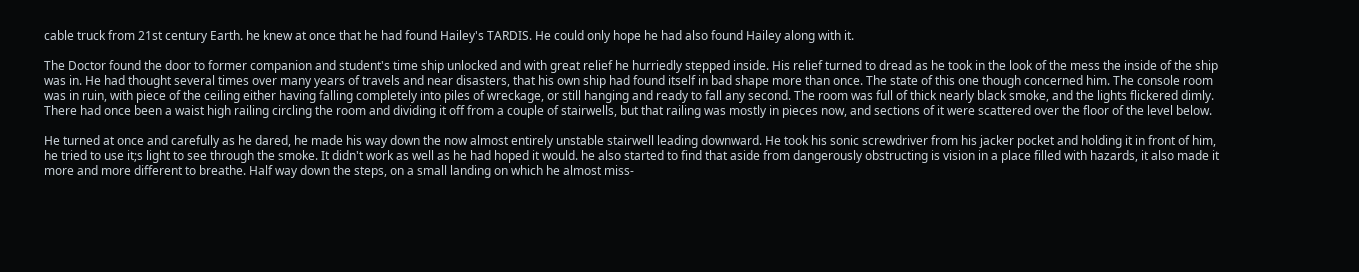cable truck from 21st century Earth. he knew at once that he had found Hailey's TARDIS. He could only hope he had also found Hailey along with it.

The Doctor found the door to former companion and student's time ship unlocked and with great relief he hurriedly stepped inside. His relief turned to dread as he took in the look of the mess the inside of the ship was in. He had thought several times over many years of travels and near disasters, that his own ship had found itself in bad shape more than once. The state of this one though concerned him. The console room was in ruin, with piece of the ceiling either having falling completely into piles of wreckage, or still hanging and ready to fall any second. The room was full of thick nearly black smoke, and the lights flickered dimly. There had once been a waist high railing circling the room and dividing it off from a couple of stairwells, but that railing was mostly in pieces now, and sections of it were scattered over the floor of the level below.

He turned at once and carefully as he dared, he made his way down the now almost entirely unstable stairwell leading downward. He took his sonic screwdriver from his jacker pocket and holding it in front of him, he tried to use it;s light to see through the smoke. It didn't work as well as he had hoped it would. he also started to find that aside from dangerously obstructing is vision in a place filled with hazards, it also made it more and more different to breathe. Half way down the steps, on a small landing on which he almost miss-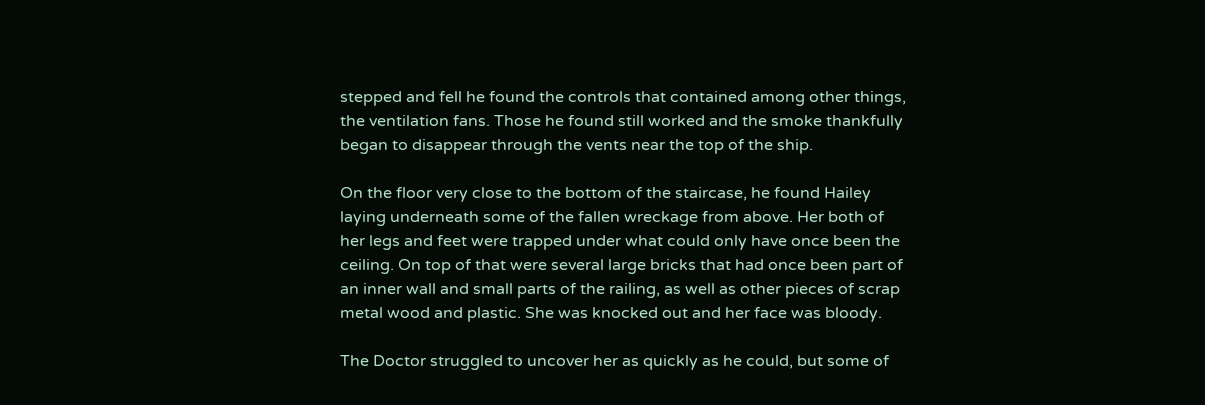stepped and fell he found the controls that contained among other things, the ventilation fans. Those he found still worked and the smoke thankfully began to disappear through the vents near the top of the ship.

On the floor very close to the bottom of the staircase, he found Hailey laying underneath some of the fallen wreckage from above. Her both of her legs and feet were trapped under what could only have once been the ceiling. On top of that were several large bricks that had once been part of an inner wall and small parts of the railing, as well as other pieces of scrap metal wood and plastic. She was knocked out and her face was bloody.

The Doctor struggled to uncover her as quickly as he could, but some of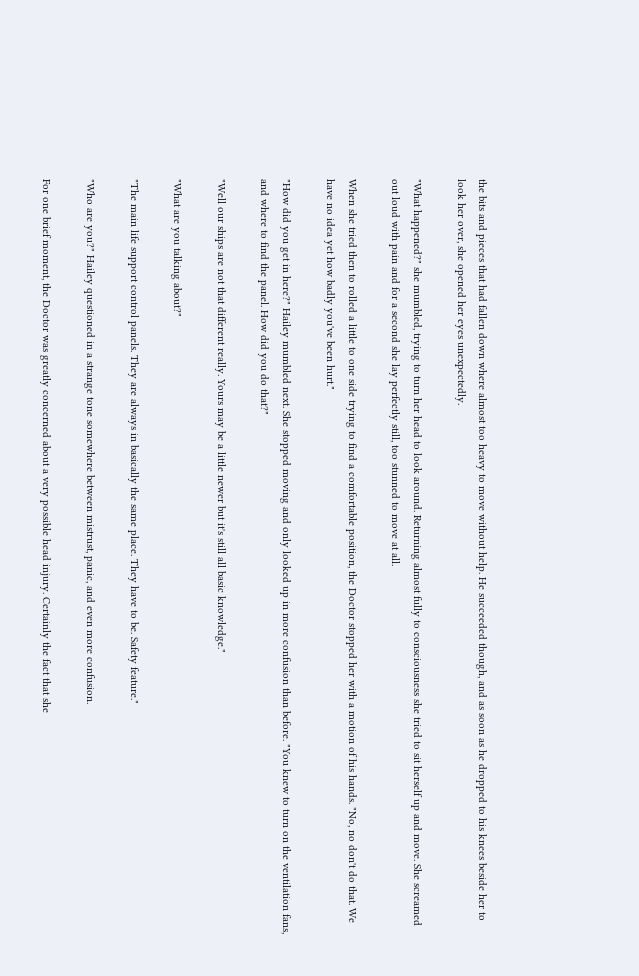the bits and pieces that had fallen down where almost too heavy to move without help. He succeeded though, and as soon as he dropped to his knees beside her to look her over, she opened her eyes unexpectedly.

"What happened?" she mumbled, trying to turn her head to look around. Returning almost fully to consciousness she tried to sit herself up and move. She screamed out loud with pain and for a second she lay perfectly still, too stunned to move at all.

When she tried then to rolled a little to one side trying to find a comfortable position, the Doctor stopped her with a motion of his hands. "No, no don't do that. We have no idea yet how badly you've been hurt."

"How did you get in here?" Hailey mumbled next. She stopped moving and only looked up in more confusion than before. "You knew to turn on the ventilation fans, and where to find the panel. How did you do that?"

"Well our ships are not that different really. Yours may be a little newer but it's still all basic knowledge."

"What are you talking about?"

"The main life support control panels. They are always in basically the same place. They have to be. Safety feature."

"Who are you?" Hailey questioned in a strange tone somewhere between mistrust, panic, and even more confusion.

For one brief moment, the Doctor was greatly concerned about a very possible head injury. Certainly the fact that she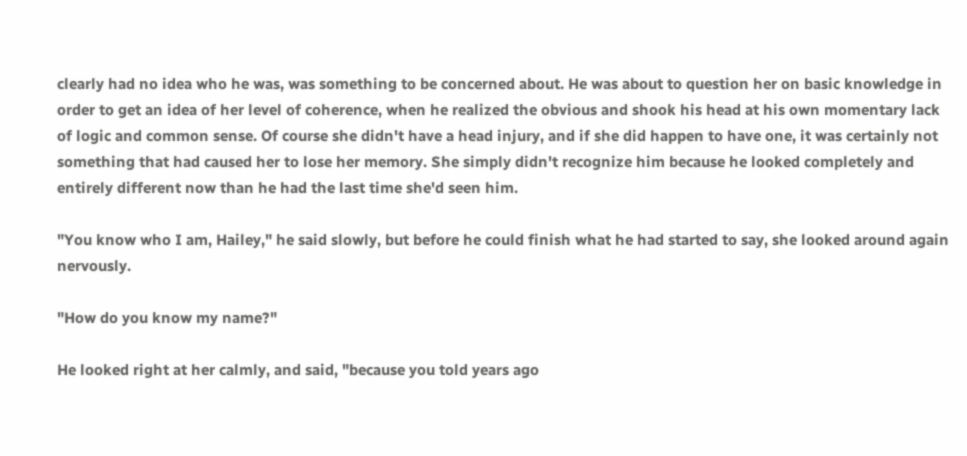clearly had no idea who he was, was something to be concerned about. He was about to question her on basic knowledge in order to get an idea of her level of coherence, when he realized the obvious and shook his head at his own momentary lack of logic and common sense. Of course she didn't have a head injury, and if she did happen to have one, it was certainly not something that had caused her to lose her memory. She simply didn't recognize him because he looked completely and entirely different now than he had the last time she'd seen him.

"You know who I am, Hailey," he said slowly, but before he could finish what he had started to say, she looked around again nervously.

"How do you know my name?"

He looked right at her calmly, and said, "because you told years ago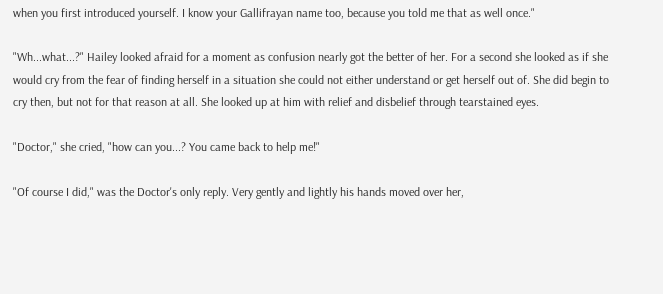when you first introduced yourself. I know your Gallifrayan name too, because you told me that as well once."

"Wh...what...?" Hailey looked afraid for a moment as confusion nearly got the better of her. For a second she looked as if she would cry from the fear of finding herself in a situation she could not either understand or get herself out of. She did begin to cry then, but not for that reason at all. She looked up at him with relief and disbelief through tearstained eyes.

"Doctor," she cried, "how can you...? You came back to help me!"

"Of course I did," was the Doctor's only reply. Very gently and lightly his hands moved over her,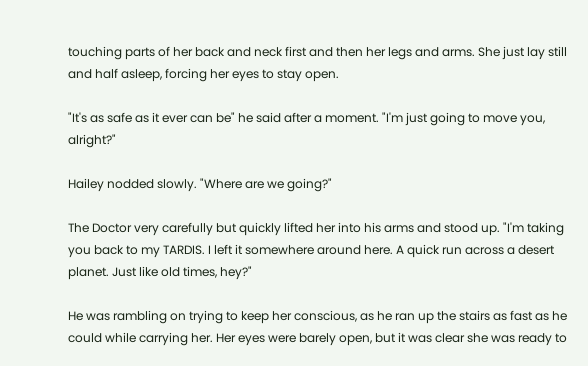touching parts of her back and neck first and then her legs and arms. She just lay still and half asleep, forcing her eyes to stay open.

"It's as safe as it ever can be" he said after a moment. "I'm just going to move you, alright?"

Hailey nodded slowly. "Where are we going?"

The Doctor very carefully but quickly lifted her into his arms and stood up. "I'm taking you back to my TARDIS. I left it somewhere around here. A quick run across a desert planet. Just like old times, hey?"

He was rambling on trying to keep her conscious, as he ran up the stairs as fast as he could while carrying her. Her eyes were barely open, but it was clear she was ready to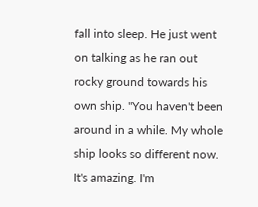fall into sleep. He just went on talking as he ran out rocky ground towards his own ship. "You haven't been around in a while. My whole ship looks so different now. It's amazing. I'm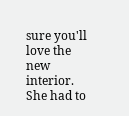sure you'll love the new interior. She had to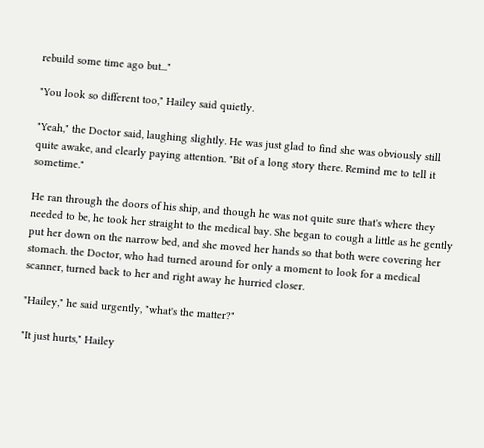rebuild some time ago but..."

"You look so different too," Hailey said quietly.

"Yeah," the Doctor said, laughing slightly. He was just glad to find she was obviously still quite awake, and clearly paying attention. "Bit of a long story there. Remind me to tell it sometime."

He ran through the doors of his ship, and though he was not quite sure that's where they needed to be, he took her straight to the medical bay. She began to cough a little as he gently put her down on the narrow bed, and she moved her hands so that both were covering her stomach. the Doctor, who had turned around for only a moment to look for a medical scanner, turned back to her and right away he hurried closer.

"Hailey," he said urgently, "what's the matter?"

"It just hurts," Hailey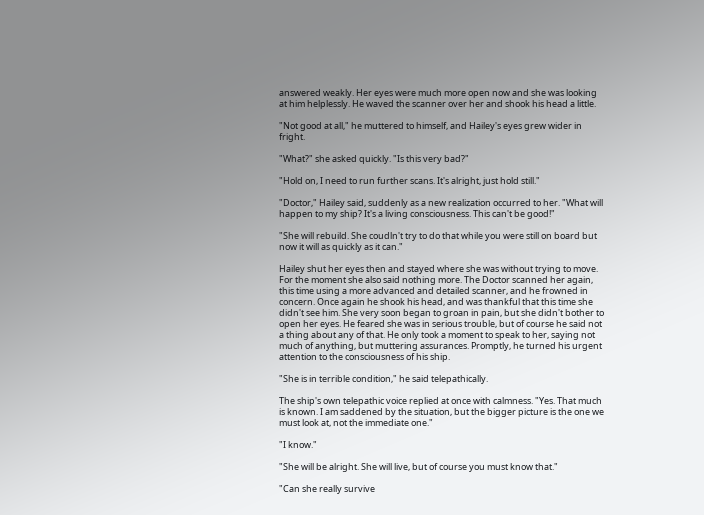answered weakly. Her eyes were much more open now and she was looking at him helplessly. He waved the scanner over her and shook his head a little.

"Not good at all," he muttered to himself, and Hailey's eyes grew wider in fright.

"What?" she asked quickly. "Is this very bad?"

"Hold on, I need to run further scans. It's alright, just hold still."

"Doctor," Hailey said, suddenly as a new realization occurred to her. "What will happen to my ship? It's a living consciousness. This can't be good!"

"She will rebuild. She coudln't try to do that while you were still on board but now it will as quickly as it can."

Hailey shut her eyes then and stayed where she was without trying to move. For the moment she also said nothing more. The Doctor scanned her again, this time using a more advanced and detailed scanner, and he frowned in concern. Once again he shook his head, and was thankful that this time she didn't see him. She very soon began to groan in pain, but she didn't bother to open her eyes. He feared she was in serious trouble, but of course he said not a thing about any of that. He only took a moment to speak to her, saying not much of anything, but muttering assurances. Promptly, he turned his urgent attention to the consciousness of his ship.

"She is in terrible condition," he said telepathically.

The ship's own telepathic voice replied at once with calmness. "Yes. That much is known. I am saddened by the situation, but the bigger picture is the one we must look at, not the immediate one."

"I know."

"She will be alright. She will live, but of course you must know that."

"Can she really survive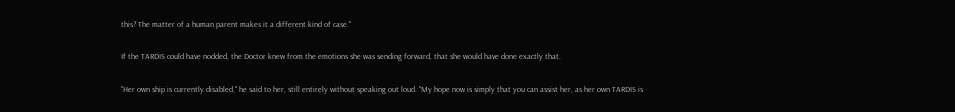this? The matter of a human parent makes it a different kind of case."

If the TARDIS could have nodded, the Doctor knew from the emotions she was sending forward, that she would have done exactly that.

"Her own ship is currently disabled," he said to her, still entirely without speaking out loud. "My hope now is simply that you can assist her, as her own TARDIS is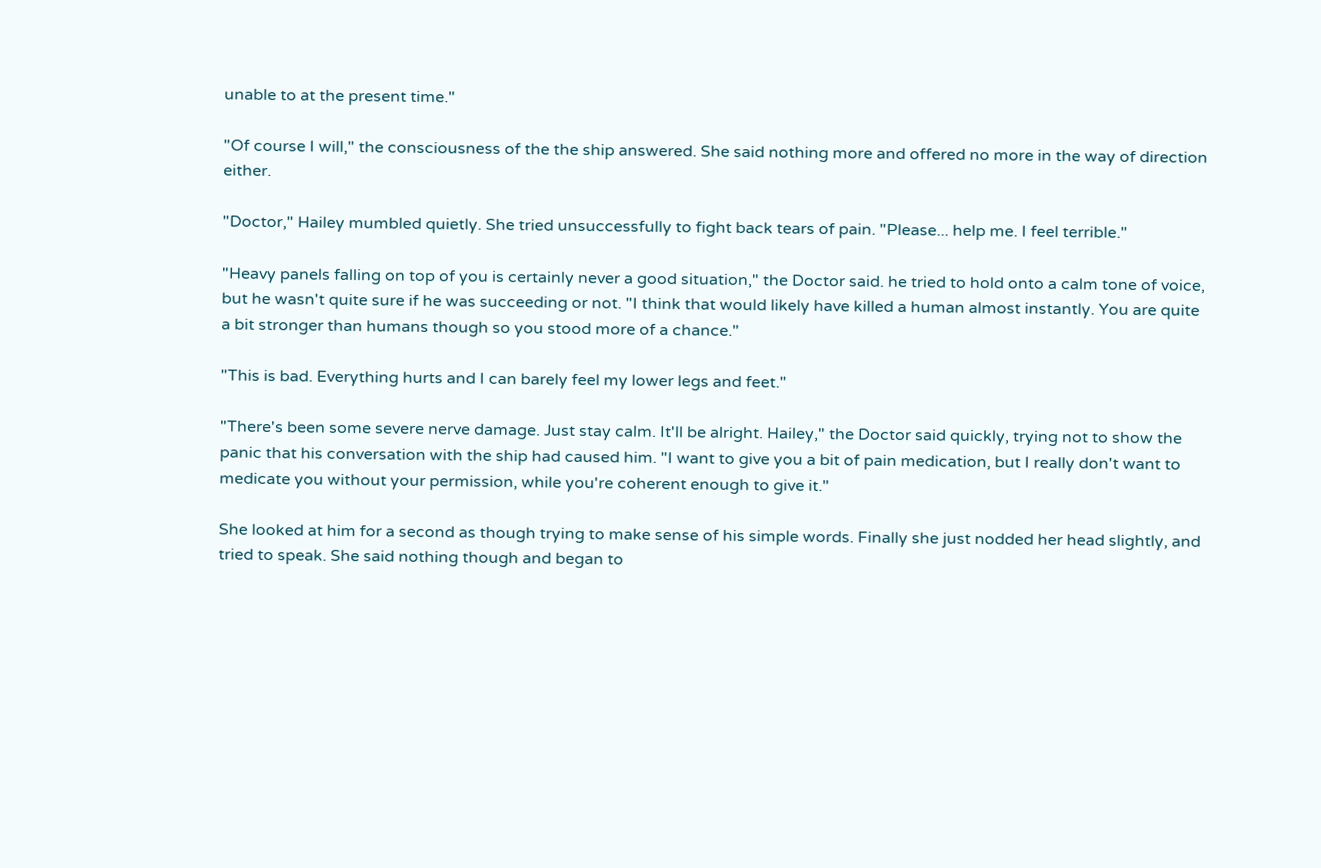unable to at the present time."

"Of course I will," the consciousness of the the ship answered. She said nothing more and offered no more in the way of direction either.

"Doctor," Hailey mumbled quietly. She tried unsuccessfully to fight back tears of pain. "Please... help me. I feel terrible."

"Heavy panels falling on top of you is certainly never a good situation," the Doctor said. he tried to hold onto a calm tone of voice, but he wasn't quite sure if he was succeeding or not. "I think that would likely have killed a human almost instantly. You are quite a bit stronger than humans though so you stood more of a chance."

"This is bad. Everything hurts and I can barely feel my lower legs and feet."

"There's been some severe nerve damage. Just stay calm. It'll be alright. Hailey," the Doctor said quickly, trying not to show the panic that his conversation with the ship had caused him. "I want to give you a bit of pain medication, but I really don't want to medicate you without your permission, while you're coherent enough to give it."

She looked at him for a second as though trying to make sense of his simple words. Finally she just nodded her head slightly, and tried to speak. She said nothing though and began to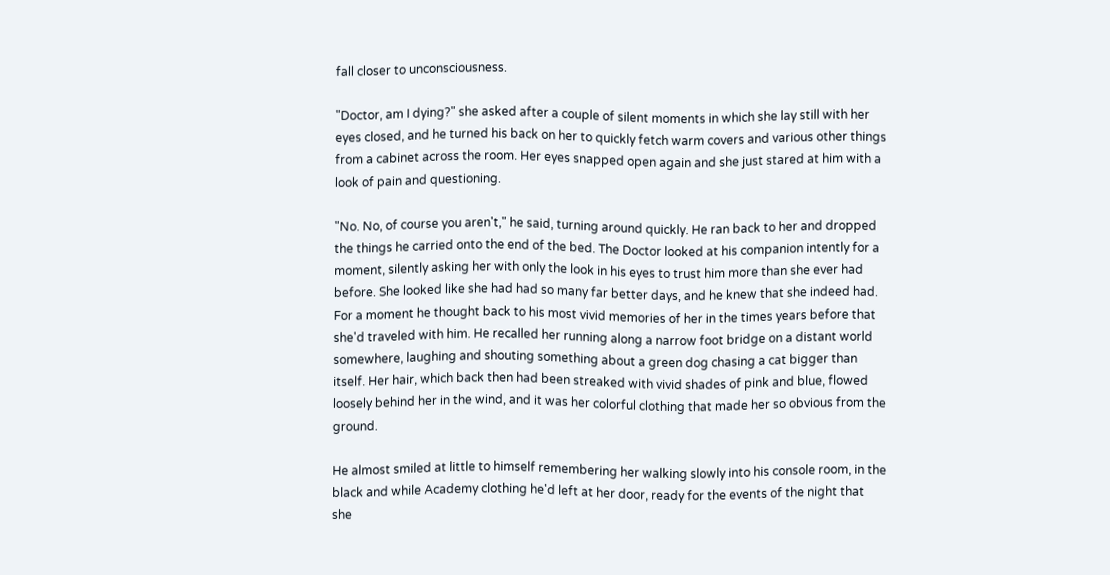fall closer to unconsciousness.

"Doctor, am I dying?" she asked after a couple of silent moments in which she lay still with her eyes closed, and he turned his back on her to quickly fetch warm covers and various other things from a cabinet across the room. Her eyes snapped open again and she just stared at him with a look of pain and questioning.

"No. No, of course you aren't," he said, turning around quickly. He ran back to her and dropped the things he carried onto the end of the bed. The Doctor looked at his companion intently for a moment, silently asking her with only the look in his eyes to trust him more than she ever had before. She looked like she had had so many far better days, and he knew that she indeed had. For a moment he thought back to his most vivid memories of her in the times years before that she'd traveled with him. He recalled her running along a narrow foot bridge on a distant world somewhere, laughing and shouting something about a green dog chasing a cat bigger than itself. Her hair, which back then had been streaked with vivid shades of pink and blue, flowed loosely behind her in the wind, and it was her colorful clothing that made her so obvious from the ground.

He almost smiled at little to himself remembering her walking slowly into his console room, in the black and while Academy clothing he'd left at her door, ready for the events of the night that she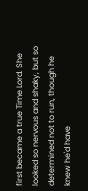first became a true Time Lord. She looked so nervous and shaky, but so determined not to run, though he knew he'd have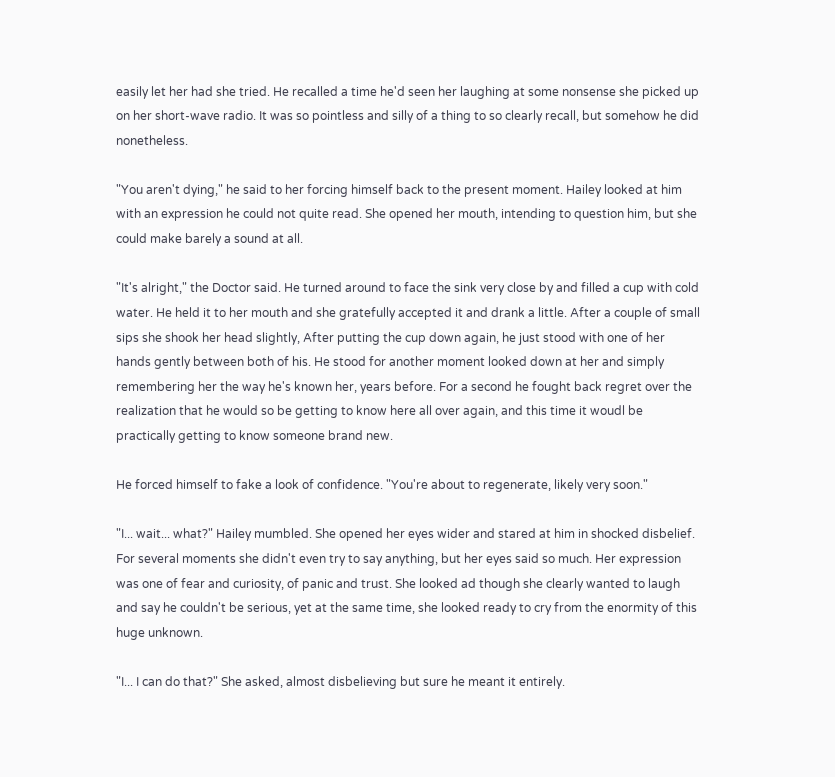easily let her had she tried. He recalled a time he'd seen her laughing at some nonsense she picked up on her short-wave radio. It was so pointless and silly of a thing to so clearly recall, but somehow he did nonetheless.

"You aren't dying," he said to her forcing himself back to the present moment. Hailey looked at him with an expression he could not quite read. She opened her mouth, intending to question him, but she could make barely a sound at all.

"It's alright," the Doctor said. He turned around to face the sink very close by and filled a cup with cold water. He held it to her mouth and she gratefully accepted it and drank a little. After a couple of small sips she shook her head slightly, After putting the cup down again, he just stood with one of her hands gently between both of his. He stood for another moment looked down at her and simply remembering her the way he's known her, years before. For a second he fought back regret over the realization that he would so be getting to know here all over again, and this time it woudl be practically getting to know someone brand new.

He forced himself to fake a look of confidence. "You're about to regenerate, likely very soon."

"I... wait... what?" Hailey mumbled. She opened her eyes wider and stared at him in shocked disbelief. For several moments she didn't even try to say anything, but her eyes said so much. Her expression was one of fear and curiosity, of panic and trust. She looked ad though she clearly wanted to laugh and say he couldn't be serious, yet at the same time, she looked ready to cry from the enormity of this huge unknown.

"I... I can do that?" She asked, almost disbelieving but sure he meant it entirely.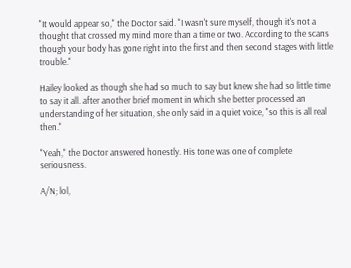"It would appear so," the Doctor said. "I wasn't sure myself, though it's not a thought that crossed my mind more than a time or two. According to the scans though your body has gone right into the first and then second stages with little trouble."

Hailey looked as though she had so much to say but knew she had so little time to say it all. after another brief moment in which she better processed an understanding of her situation, she only said in a quiet voice, "so this is all real then."

"Yeah," the Doctor answered honestly. His tone was one of complete seriousness.

A/N; lol,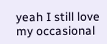yeah I still love my occasional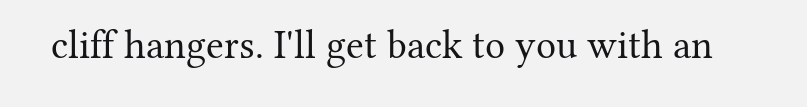cliff hangers. I'll get back to you with an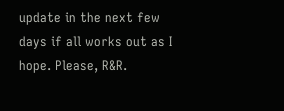update in the next few days if all works out as I hope. Please, R&R.